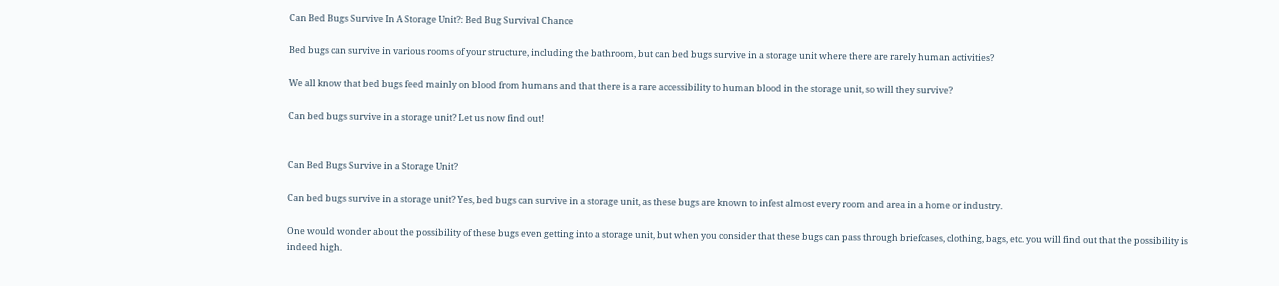Can Bed Bugs Survive In A Storage Unit?: Bed Bug Survival Chance

Bed bugs can survive in various rooms of your structure, including the bathroom, but can bed bugs survive in a storage unit where there are rarely human activities?

We all know that bed bugs feed mainly on blood from humans and that there is a rare accessibility to human blood in the storage unit, so will they survive?

Can bed bugs survive in a storage unit? Let us now find out!


Can Bed Bugs Survive in a Storage Unit?

Can bed bugs survive in a storage unit? Yes, bed bugs can survive in a storage unit, as these bugs are known to infest almost every room and area in a home or industry.

One would wonder about the possibility of these bugs even getting into a storage unit, but when you consider that these bugs can pass through briefcases, clothing, bags, etc. you will find out that the possibility is indeed high.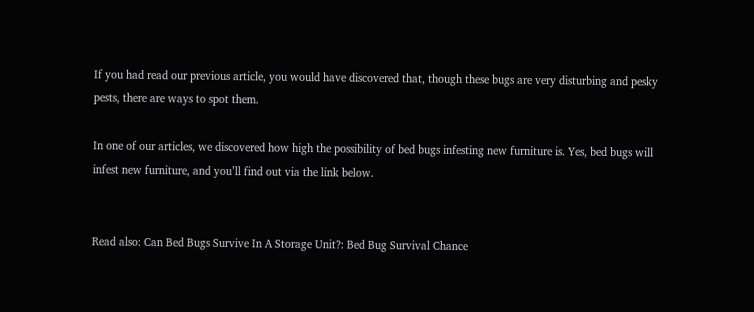If you had read our previous article, you would have discovered that, though these bugs are very disturbing and pesky pests, there are ways to spot them.

In one of our articles, we discovered how high the possibility of bed bugs infesting new furniture is. Yes, bed bugs will infest new furniture, and you’ll find out via the link below.


Read also: Can Bed Bugs Survive In A Storage Unit?: Bed Bug Survival Chance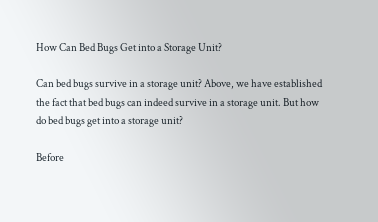How Can Bed Bugs Get into a Storage Unit?

Can bed bugs survive in a storage unit? Above, we have established the fact that bed bugs can indeed survive in a storage unit. But how do bed bugs get into a storage unit?

Before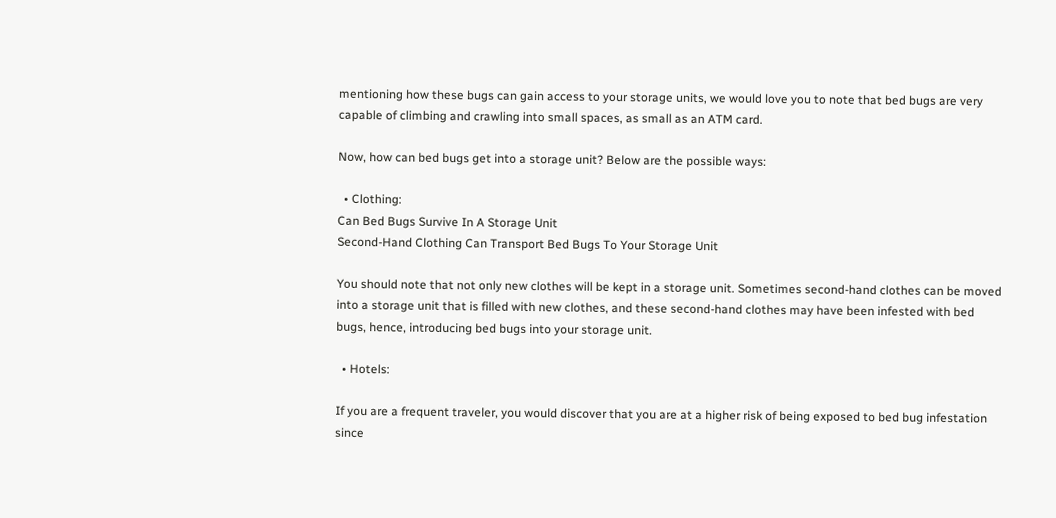mentioning how these bugs can gain access to your storage units, we would love you to note that bed bugs are very capable of climbing and crawling into small spaces, as small as an ATM card.

Now, how can bed bugs get into a storage unit? Below are the possible ways:

  • Clothing:
Can Bed Bugs Survive In A Storage Unit
Second-Hand Clothing Can Transport Bed Bugs To Your Storage Unit

You should note that not only new clothes will be kept in a storage unit. Sometimes second-hand clothes can be moved into a storage unit that is filled with new clothes, and these second-hand clothes may have been infested with bed bugs, hence, introducing bed bugs into your storage unit.

  • Hotels:

If you are a frequent traveler, you would discover that you are at a higher risk of being exposed to bed bug infestation since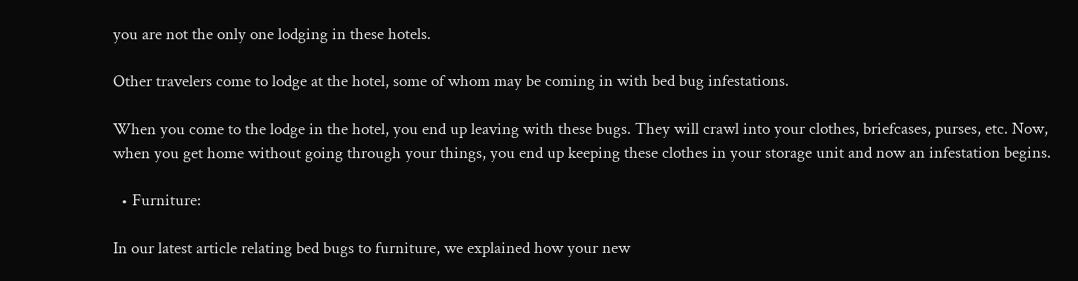you are not the only one lodging in these hotels.

Other travelers come to lodge at the hotel, some of whom may be coming in with bed bug infestations.

When you come to the lodge in the hotel, you end up leaving with these bugs. They will crawl into your clothes, briefcases, purses, etc. Now, when you get home without going through your things, you end up keeping these clothes in your storage unit and now an infestation begins.

  • Furniture:

In our latest article relating bed bugs to furniture, we explained how your new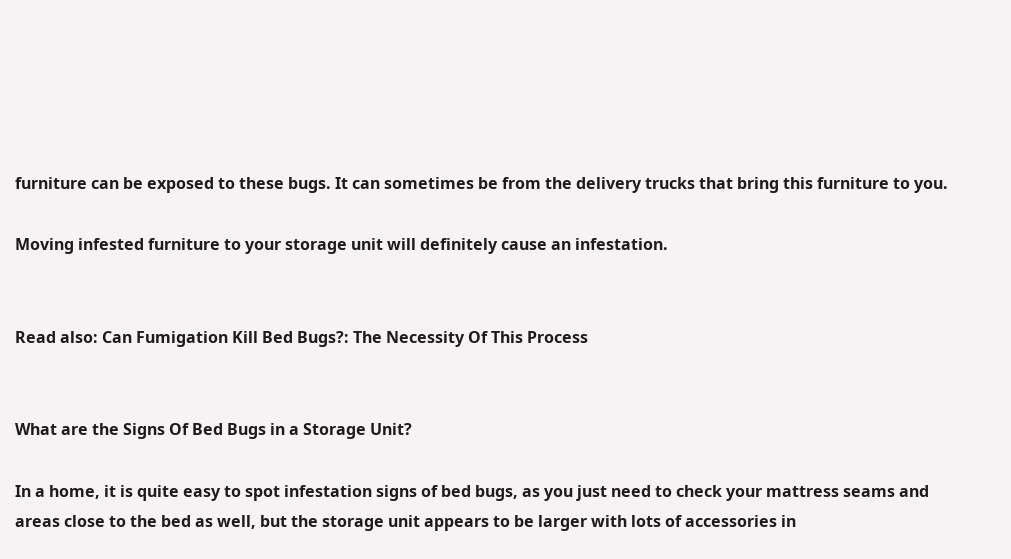furniture can be exposed to these bugs. It can sometimes be from the delivery trucks that bring this furniture to you.

Moving infested furniture to your storage unit will definitely cause an infestation.


Read also: Can Fumigation Kill Bed Bugs?: The Necessity Of This Process


What are the Signs Of Bed Bugs in a Storage Unit?

In a home, it is quite easy to spot infestation signs of bed bugs, as you just need to check your mattress seams and areas close to the bed as well, but the storage unit appears to be larger with lots of accessories in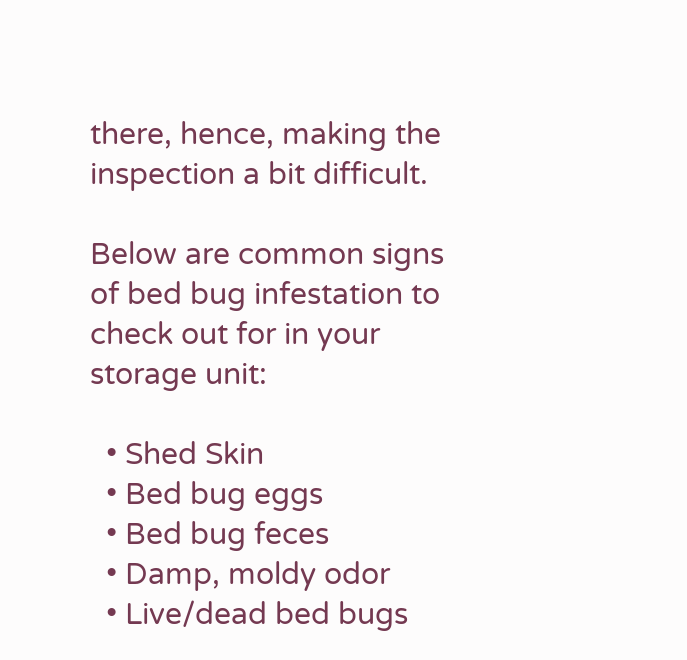there, hence, making the inspection a bit difficult.

Below are common signs of bed bug infestation to check out for in your storage unit:

  • Shed Skin
  • Bed bug eggs
  • Bed bug feces
  • Damp, moldy odor
  • Live/dead bed bugs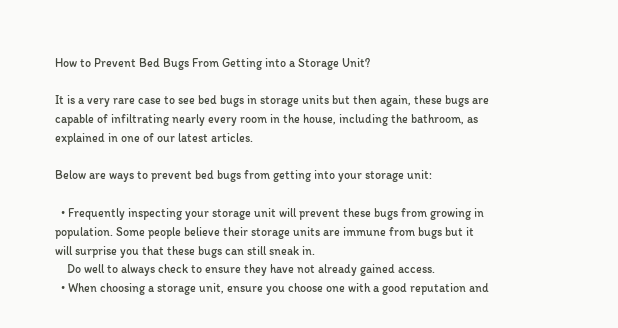How to Prevent Bed Bugs From Getting into a Storage Unit?

It is a very rare case to see bed bugs in storage units but then again, these bugs are capable of infiltrating nearly every room in the house, including the bathroom, as explained in one of our latest articles.

Below are ways to prevent bed bugs from getting into your storage unit:

  • Frequently inspecting your storage unit will prevent these bugs from growing in population. Some people believe their storage units are immune from bugs but it will surprise you that these bugs can still sneak in.
    Do well to always check to ensure they have not already gained access.
  • When choosing a storage unit, ensure you choose one with a good reputation and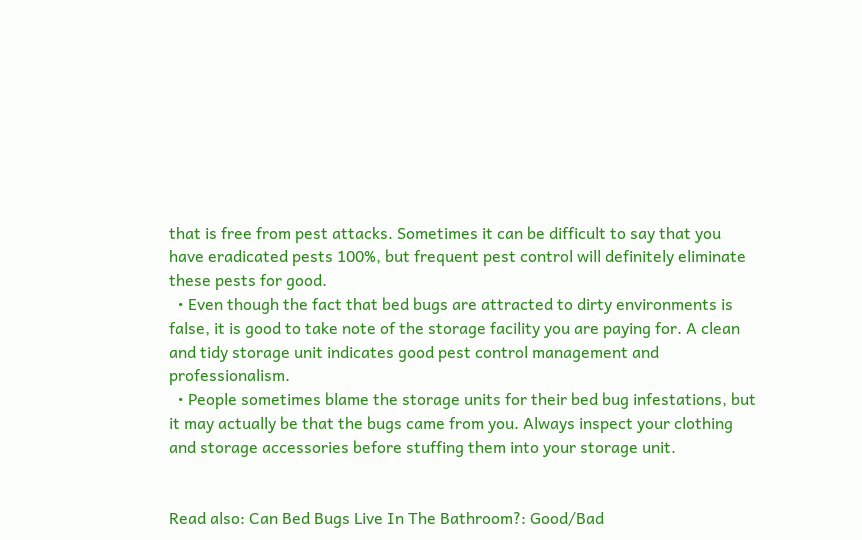that is free from pest attacks. Sometimes it can be difficult to say that you have eradicated pests 100%, but frequent pest control will definitely eliminate these pests for good.
  • Even though the fact that bed bugs are attracted to dirty environments is false, it is good to take note of the storage facility you are paying for. A clean and tidy storage unit indicates good pest control management and professionalism.
  • People sometimes blame the storage units for their bed bug infestations, but it may actually be that the bugs came from you. Always inspect your clothing and storage accessories before stuffing them into your storage unit.


Read also: Can Bed Bugs Live In The Bathroom?: Good/Bad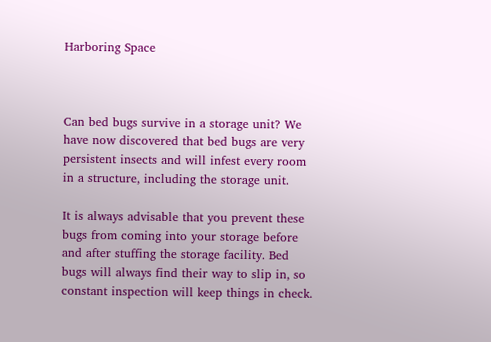Harboring Space



Can bed bugs survive in a storage unit? We have now discovered that bed bugs are very persistent insects and will infest every room in a structure, including the storage unit.

It is always advisable that you prevent these bugs from coming into your storage before and after stuffing the storage facility. Bed bugs will always find their way to slip in, so constant inspection will keep things in check.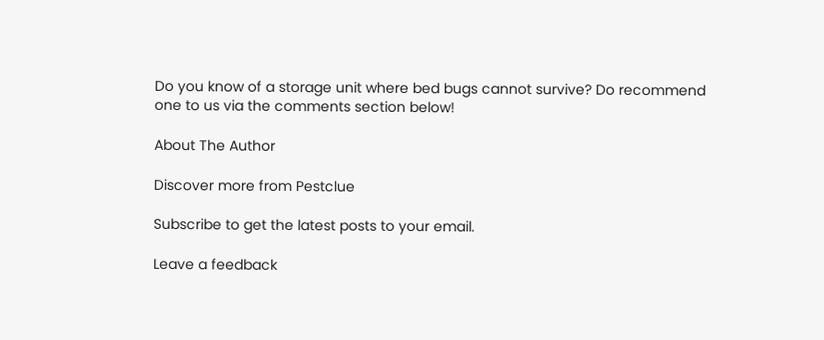Do you know of a storage unit where bed bugs cannot survive? Do recommend one to us via the comments section below!

About The Author

Discover more from Pestclue

Subscribe to get the latest posts to your email.

Leave a feedback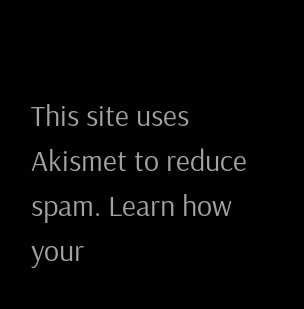This site uses Akismet to reduce spam. Learn how your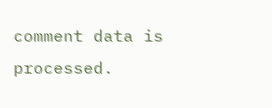comment data is processed.